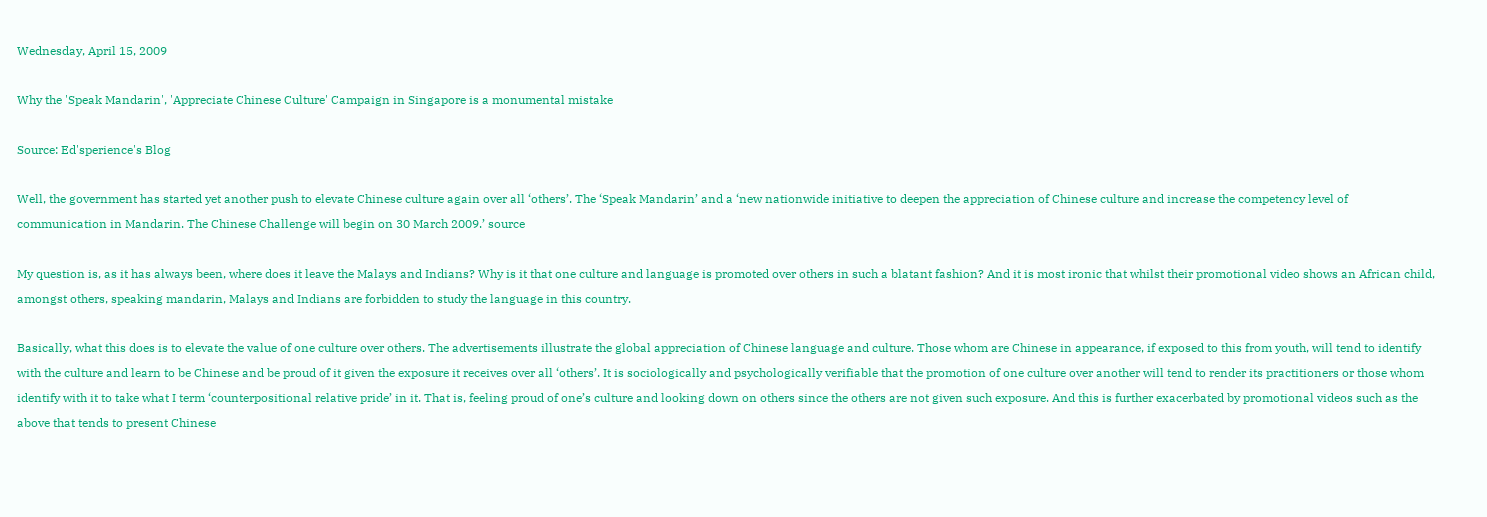Wednesday, April 15, 2009

Why the 'Speak Mandarin', 'Appreciate Chinese Culture' Campaign in Singapore is a monumental mistake

Source: Ed'sperience's Blog

Well, the government has started yet another push to elevate Chinese culture again over all ‘others’. The ‘Speak Mandarin’ and a ‘new nationwide initiative to deepen the appreciation of Chinese culture and increase the competency level of communication in Mandarin. The Chinese Challenge will begin on 30 March 2009.’ source

My question is, as it has always been, where does it leave the Malays and Indians? Why is it that one culture and language is promoted over others in such a blatant fashion? And it is most ironic that whilst their promotional video shows an African child, amongst others, speaking mandarin, Malays and Indians are forbidden to study the language in this country.

Basically, what this does is to elevate the value of one culture over others. The advertisements illustrate the global appreciation of Chinese language and culture. Those whom are Chinese in appearance, if exposed to this from youth, will tend to identify with the culture and learn to be Chinese and be proud of it given the exposure it receives over all ‘others’. It is sociologically and psychologically verifiable that the promotion of one culture over another will tend to render its practitioners or those whom identify with it to take what I term ‘counterpositional relative pride’ in it. That is, feeling proud of one’s culture and looking down on others since the others are not given such exposure. And this is further exacerbated by promotional videos such as the above that tends to present Chinese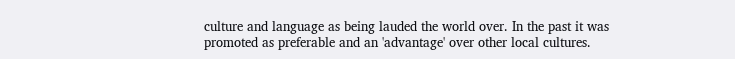culture and language as being lauded the world over. In the past it was promoted as preferable and an 'advantage' over other local cultures.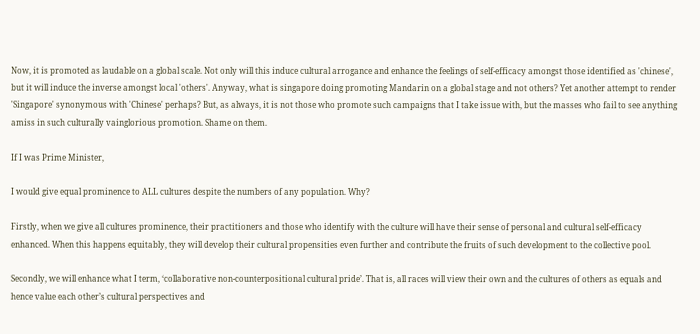Now, it is promoted as laudable on a global scale. Not only will this induce cultural arrogance and enhance the feelings of self-efficacy amongst those identified as 'chinese', but it will induce the inverse amongst local 'others'. Anyway, what is singapore doing promoting Mandarin on a global stage and not others? Yet another attempt to render 'Singapore' synonymous with 'Chinese' perhaps? But, as always, it is not those who promote such campaigns that I take issue with, but the masses who fail to see anything amiss in such culturally vainglorious promotion. Shame on them.

If I was Prime Minister,

I would give equal prominence to ALL cultures despite the numbers of any population. Why?

Firstly, when we give all cultures prominence, their practitioners and those who identify with the culture will have their sense of personal and cultural self-efficacy enhanced. When this happens equitably, they will develop their cultural propensities even further and contribute the fruits of such development to the collective pool.

Secondly, we will enhance what I term, ‘collaborative non-counterpositional cultural pride’. That is, all races will view their own and the cultures of others as equals and hence value each other’s cultural perspectives and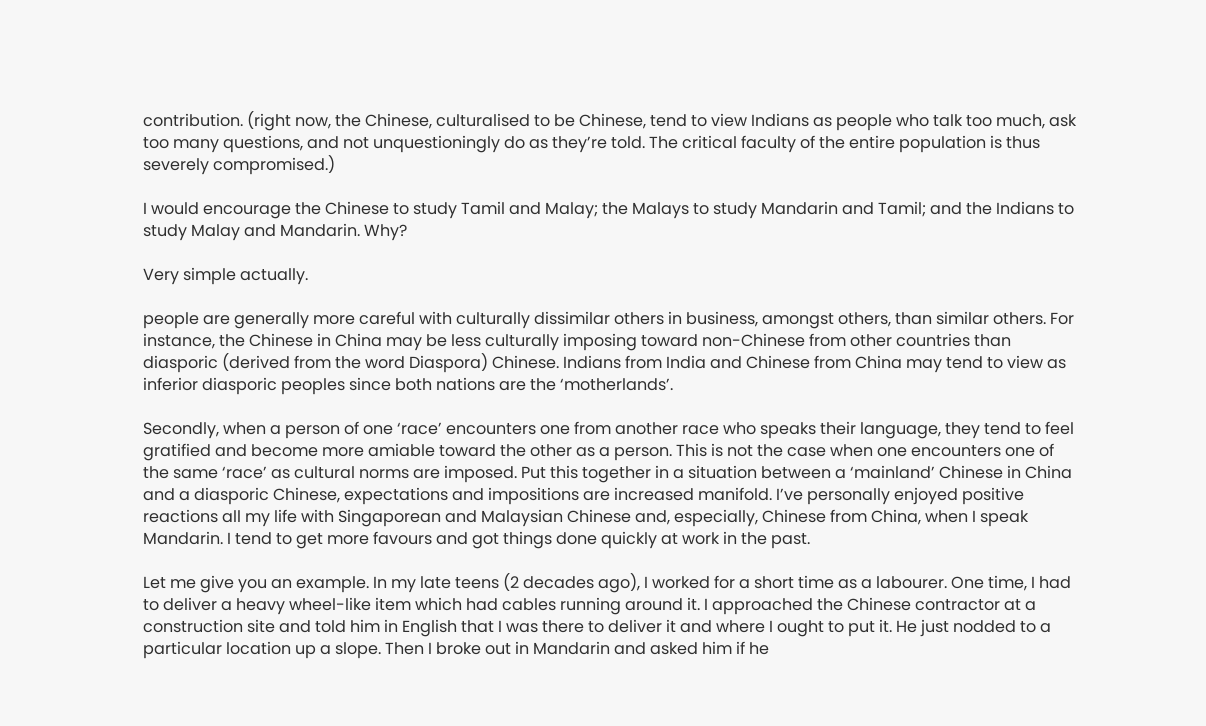contribution. (right now, the Chinese, culturalised to be Chinese, tend to view Indians as people who talk too much, ask too many questions, and not unquestioningly do as they’re told. The critical faculty of the entire population is thus severely compromised.)

I would encourage the Chinese to study Tamil and Malay; the Malays to study Mandarin and Tamil; and the Indians to study Malay and Mandarin. Why?

Very simple actually.

people are generally more careful with culturally dissimilar others in business, amongst others, than similar others. For instance, the Chinese in China may be less culturally imposing toward non-Chinese from other countries than diasporic (derived from the word Diaspora) Chinese. Indians from India and Chinese from China may tend to view as inferior diasporic peoples since both nations are the ‘motherlands’.

Secondly, when a person of one ‘race’ encounters one from another race who speaks their language, they tend to feel gratified and become more amiable toward the other as a person. This is not the case when one encounters one of the same ‘race’ as cultural norms are imposed. Put this together in a situation between a ‘mainland’ Chinese in China and a diasporic Chinese, expectations and impositions are increased manifold. I’ve personally enjoyed positive reactions all my life with Singaporean and Malaysian Chinese and, especially, Chinese from China, when I speak Mandarin. I tend to get more favours and got things done quickly at work in the past.

Let me give you an example. In my late teens (2 decades ago), I worked for a short time as a labourer. One time, I had to deliver a heavy wheel-like item which had cables running around it. I approached the Chinese contractor at a construction site and told him in English that I was there to deliver it and where I ought to put it. He just nodded to a particular location up a slope. Then I broke out in Mandarin and asked him if he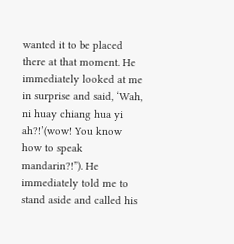wanted it to be placed there at that moment. He immediately looked at me in surprise and said, ‘Wah, ni huay chiang hua yi ah?!’(wow! You know how to speak mandarin?!”). He immediately told me to stand aside and called his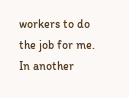workers to do the job for me. In another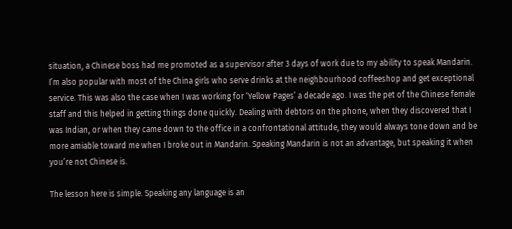situation, a Chinese boss had me promoted as a supervisor after 3 days of work due to my ability to speak Mandarin. I’m also popular with most of the China girls who serve drinks at the neighbourhood coffeeshop and get exceptional service. This was also the case when I was working for ‘Yellow Pages’ a decade ago. I was the pet of the Chinese female staff and this helped in getting things done quickly. Dealing with debtors on the phone, when they discovered that I was Indian, or when they came down to the office in a confrontational attitude, they would always tone down and be more amiable toward me when I broke out in Mandarin. Speaking Mandarin is not an advantage, but speaking it when you’re not Chinese is.

The lesson here is simple. Speaking any language is an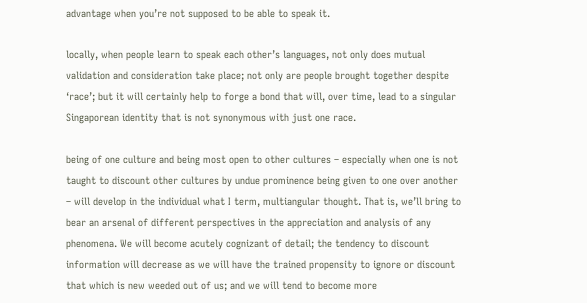advantage when you’re not supposed to be able to speak it.

locally, when people learn to speak each other’s languages, not only does mutual validation and consideration take place; not only are people brought together despite ‘race’; but it will certainly help to forge a bond that will, over time, lead to a singular Singaporean identity that is not synonymous with just one race.

being of one culture and being most open to other cultures – especially when one is not taught to discount other cultures by undue prominence being given to one over another – will develop in the individual what I term, multiangular thought. That is, we’ll bring to bear an arsenal of different perspectives in the appreciation and analysis of any phenomena. We will become acutely cognizant of detail; the tendency to discount information will decrease as we will have the trained propensity to ignore or discount that which is new weeded out of us; and we will tend to become more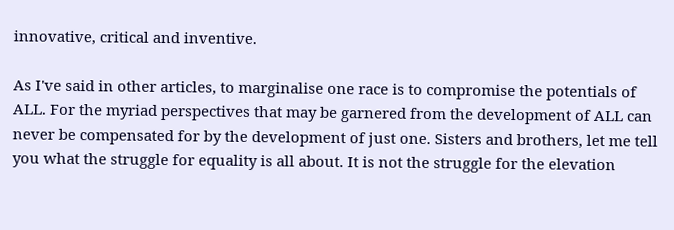innovative, critical and inventive.

As I've said in other articles, to marginalise one race is to compromise the potentials of ALL. For the myriad perspectives that may be garnered from the development of ALL can never be compensated for by the development of just one. Sisters and brothers, let me tell you what the struggle for equality is all about. It is not the struggle for the elevation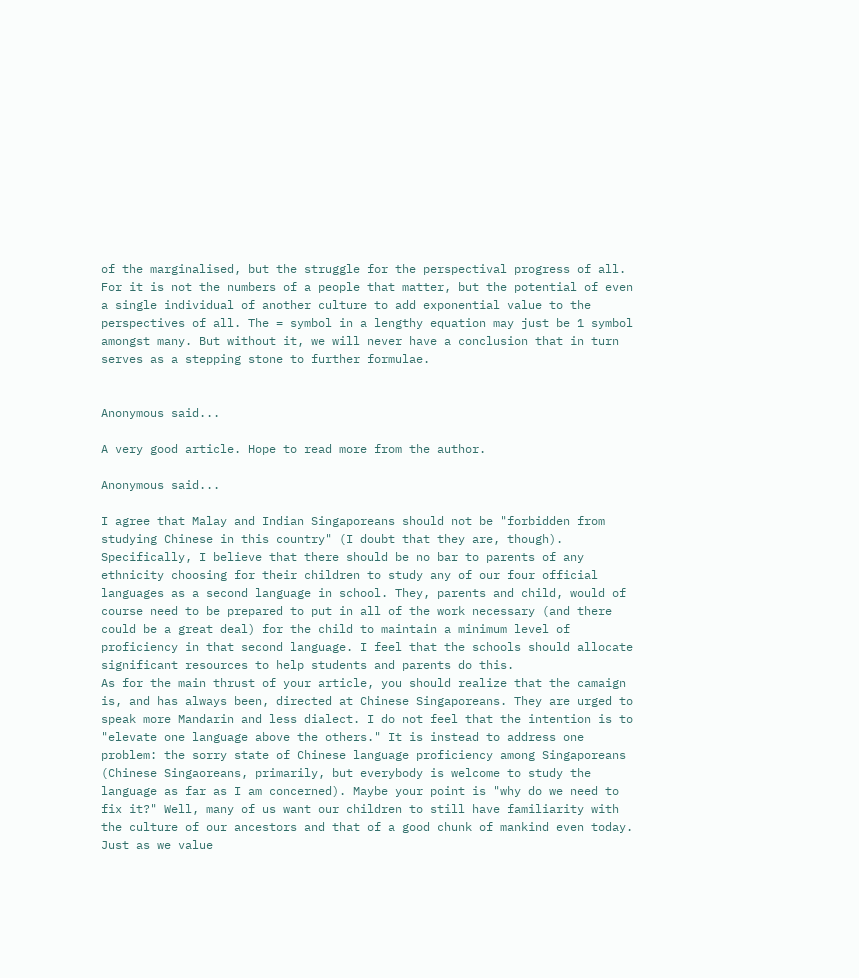of the marginalised, but the struggle for the perspectival progress of all. For it is not the numbers of a people that matter, but the potential of even a single individual of another culture to add exponential value to the perspectives of all. The = symbol in a lengthy equation may just be 1 symbol amongst many. But without it, we will never have a conclusion that in turn serves as a stepping stone to further formulae.


Anonymous said...

A very good article. Hope to read more from the author.

Anonymous said...

I agree that Malay and Indian Singaporeans should not be "forbidden from studying Chinese in this country" (I doubt that they are, though). Specifically, I believe that there should be no bar to parents of any ethnicity choosing for their children to study any of our four official languages as a second language in school. They, parents and child, would of course need to be prepared to put in all of the work necessary (and there could be a great deal) for the child to maintain a minimum level of proficiency in that second language. I feel that the schools should allocate significant resources to help students and parents do this.
As for the main thrust of your article, you should realize that the camaign is, and has always been, directed at Chinese Singaporeans. They are urged to speak more Mandarin and less dialect. I do not feel that the intention is to "elevate one language above the others." It is instead to address one problem: the sorry state of Chinese language proficiency among Singaporeans (Chinese Singaoreans, primarily, but everybody is welcome to study the language as far as I am concerned). Maybe your point is "why do we need to fix it?" Well, many of us want our children to still have familiarity with the culture of our ancestors and that of a good chunk of mankind even today. Just as we value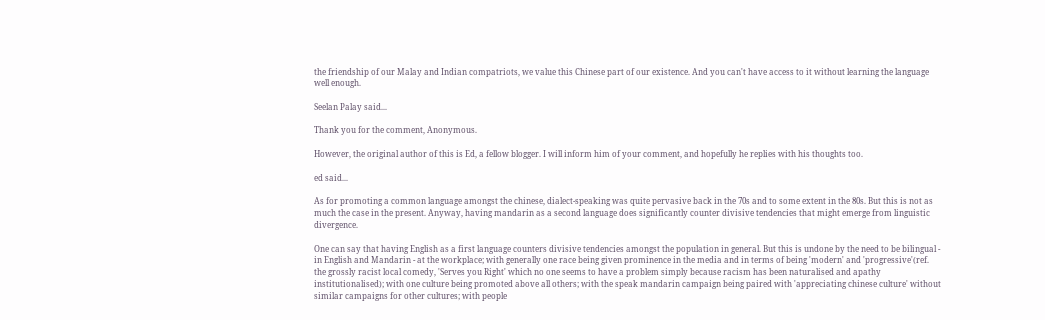the friendship of our Malay and Indian compatriots, we value this Chinese part of our existence. And you can't have access to it without learning the language well enough.

Seelan Palay said...

Thank you for the comment, Anonymous.

However, the original author of this is Ed, a fellow blogger. I will inform him of your comment, and hopefully he replies with his thoughts too.

ed said...

As for promoting a common language amongst the chinese, dialect-speaking was quite pervasive back in the 70s and to some extent in the 80s. But this is not as much the case in the present. Anyway, having mandarin as a second language does significantly counter divisive tendencies that might emerge from linguistic divergence.

One can say that having English as a first language counters divisive tendencies amongst the population in general. But this is undone by the need to be bilingual - in English and Mandarin - at the workplace; with generally one race being given prominence in the media and in terms of being 'modern' and 'progressive'(ref. the grossly racist local comedy, 'Serves you Right' which no one seems to have a problem simply because racism has been naturalised and apathy institutionalised); with one culture being promoted above all others; with the speak mandarin campaign being paired with 'appreciating chinese culture' without similar campaigns for other cultures; with people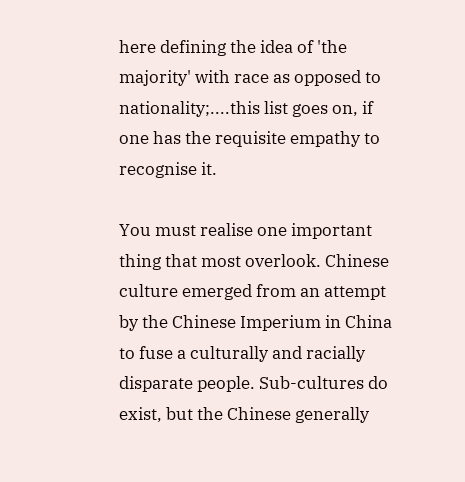here defining the idea of 'the majority' with race as opposed to nationality;....this list goes on, if one has the requisite empathy to recognise it.

You must realise one important thing that most overlook. Chinese culture emerged from an attempt by the Chinese Imperium in China to fuse a culturally and racially disparate people. Sub-cultures do exist, but the Chinese generally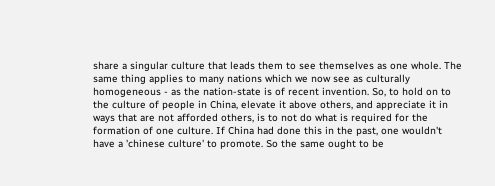share a singular culture that leads them to see themselves as one whole. The same thing applies to many nations which we now see as culturally homogeneous - as the nation-state is of recent invention. So, to hold on to the culture of people in China, elevate it above others, and appreciate it in ways that are not afforded others, is to not do what is required for the formation of one culture. If China had done this in the past, one wouldn't have a 'chinese culture' to promote. So the same ought to be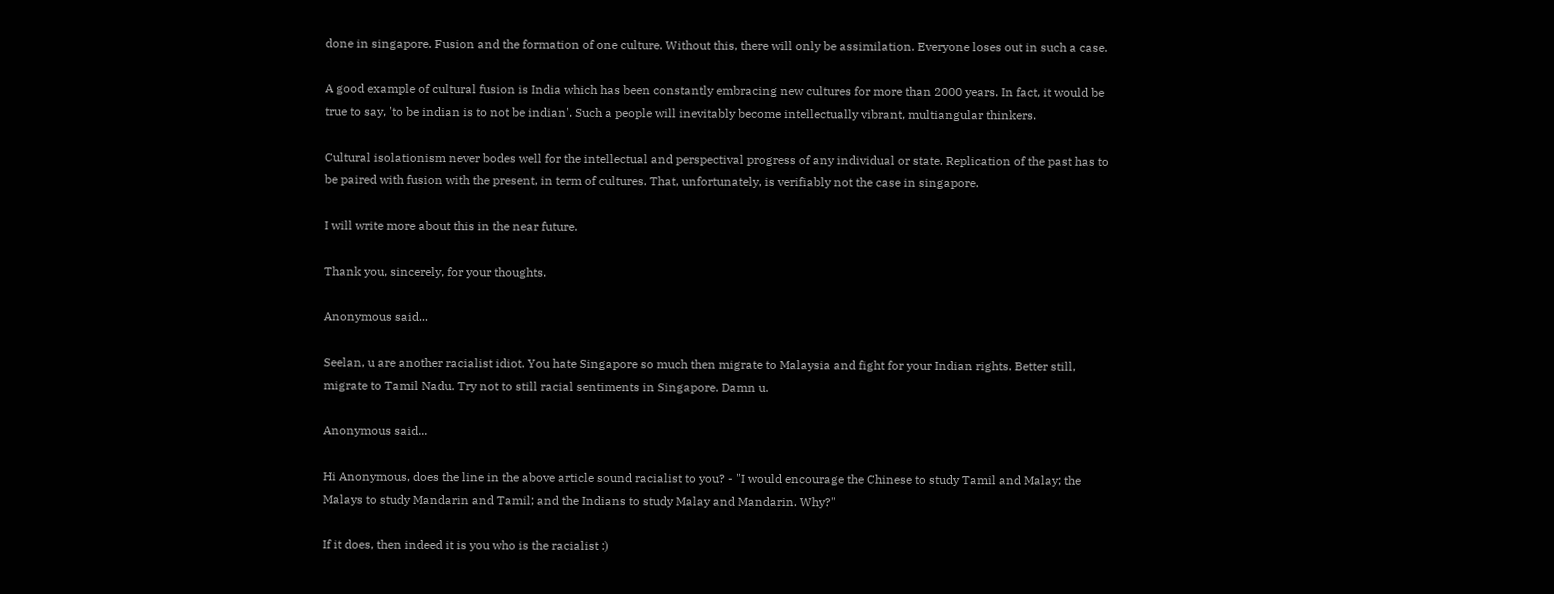done in singapore. Fusion and the formation of one culture. Without this, there will only be assimilation. Everyone loses out in such a case.

A good example of cultural fusion is India which has been constantly embracing new cultures for more than 2000 years. In fact, it would be true to say, 'to be indian is to not be indian'. Such a people will inevitably become intellectually vibrant, multiangular thinkers.

Cultural isolationism never bodes well for the intellectual and perspectival progress of any individual or state. Replication of the past has to be paired with fusion with the present, in term of cultures. That, unfortunately, is verifiably not the case in singapore.

I will write more about this in the near future.

Thank you, sincerely, for your thoughts.

Anonymous said...

Seelan, u are another racialist idiot. You hate Singapore so much then migrate to Malaysia and fight for your Indian rights. Better still, migrate to Tamil Nadu. Try not to still racial sentiments in Singapore. Damn u.

Anonymous said...

Hi Anonymous, does the line in the above article sound racialist to you? - "I would encourage the Chinese to study Tamil and Malay; the Malays to study Mandarin and Tamil; and the Indians to study Malay and Mandarin. Why?"

If it does, then indeed it is you who is the racialist :)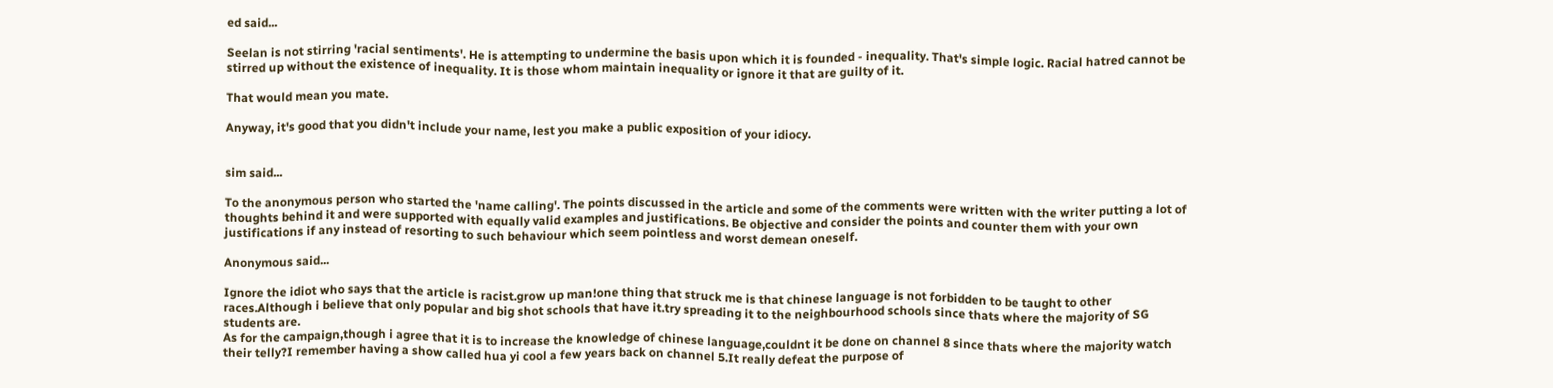ed said...

Seelan is not stirring 'racial sentiments'. He is attempting to undermine the basis upon which it is founded - inequality. That's simple logic. Racial hatred cannot be stirred up without the existence of inequality. It is those whom maintain inequality or ignore it that are guilty of it.

That would mean you mate.

Anyway, it's good that you didn't include your name, lest you make a public exposition of your idiocy.


sim said...

To the anonymous person who started the 'name calling'. The points discussed in the article and some of the comments were written with the writer putting a lot of thoughts behind it and were supported with equally valid examples and justifications. Be objective and consider the points and counter them with your own justifications if any instead of resorting to such behaviour which seem pointless and worst demean oneself.

Anonymous said...

Ignore the idiot who says that the article is racist.grow up man!one thing that struck me is that chinese language is not forbidden to be taught to other races.Although i believe that only popular and big shot schools that have it.try spreading it to the neighbourhood schools since thats where the majority of SG students are.
As for the campaign,though i agree that it is to increase the knowledge of chinese language,couldnt it be done on channel 8 since thats where the majority watch their telly?I remember having a show called hua yi cool a few years back on channel 5.It really defeat the purpose of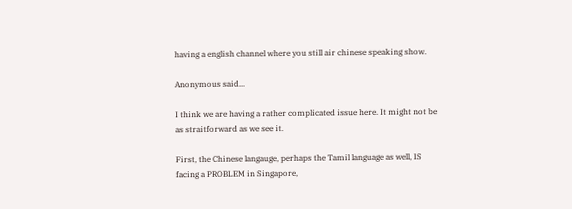having a english channel where you still air chinese speaking show.

Anonymous said...

I think we are having a rather complicated issue here. It might not be as straitforward as we see it.

First, the Chinese langauge, perhaps the Tamil language as well, IS facing a PROBLEM in Singapore,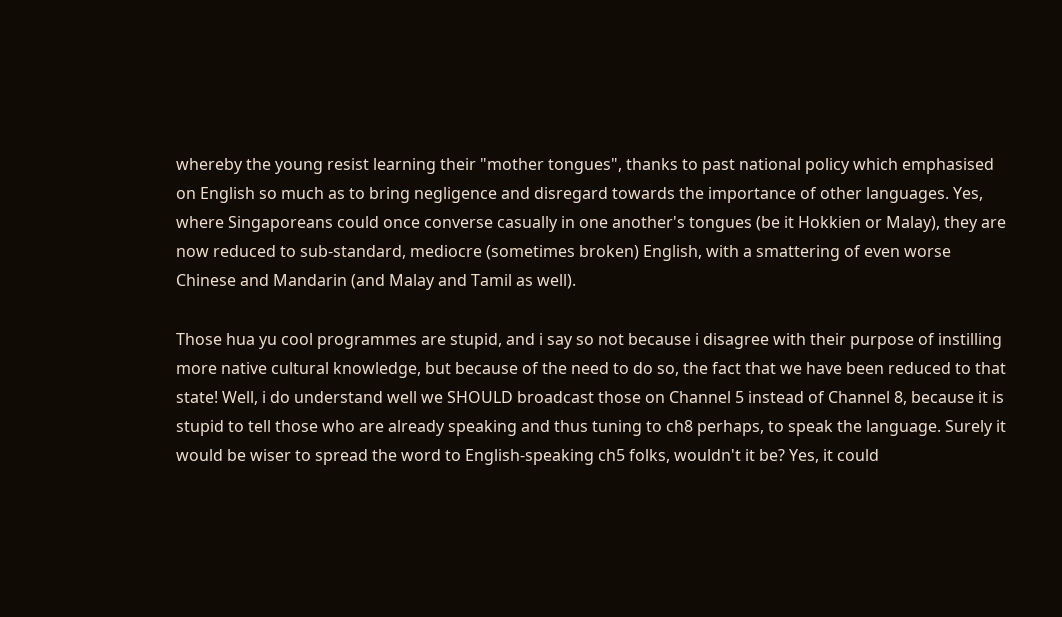whereby the young resist learning their "mother tongues", thanks to past national policy which emphasised on English so much as to bring negligence and disregard towards the importance of other languages. Yes, where Singaporeans could once converse casually in one another's tongues (be it Hokkien or Malay), they are now reduced to sub-standard, mediocre (sometimes broken) English, with a smattering of even worse Chinese and Mandarin (and Malay and Tamil as well).

Those hua yu cool programmes are stupid, and i say so not because i disagree with their purpose of instilling more native cultural knowledge, but because of the need to do so, the fact that we have been reduced to that state! Well, i do understand well we SHOULD broadcast those on Channel 5 instead of Channel 8, because it is stupid to tell those who are already speaking and thus tuning to ch8 perhaps, to speak the language. Surely it would be wiser to spread the word to English-speaking ch5 folks, wouldn't it be? Yes, it could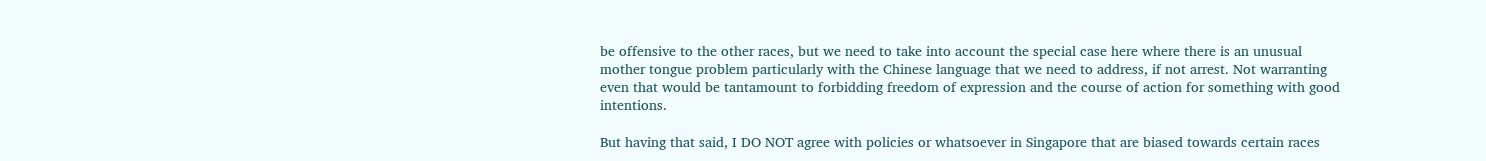be offensive to the other races, but we need to take into account the special case here where there is an unusual mother tongue problem particularly with the Chinese language that we need to address, if not arrest. Not warranting even that would be tantamount to forbidding freedom of expression and the course of action for something with good intentions.

But having that said, I DO NOT agree with policies or whatsoever in Singapore that are biased towards certain races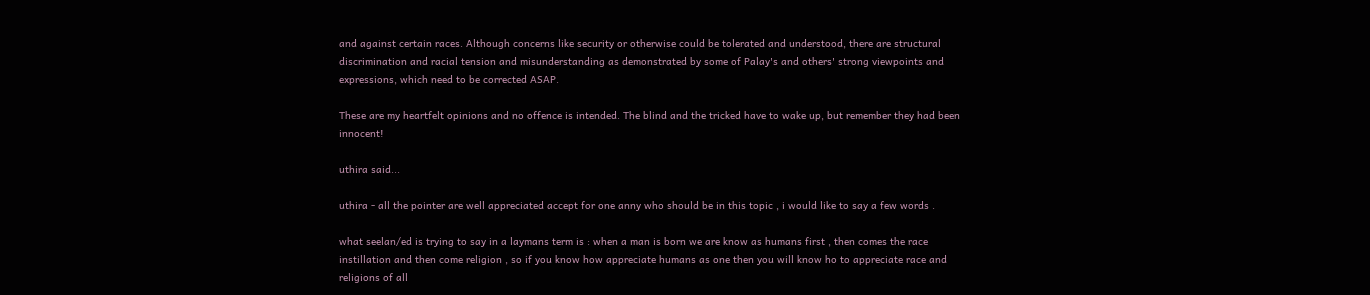and against certain races. Although concerns like security or otherwise could be tolerated and understood, there are structural discrimination and racial tension and misunderstanding as demonstrated by some of Palay's and others' strong viewpoints and expressions, which need to be corrected ASAP.

These are my heartfelt opinions and no offence is intended. The blind and the tricked have to wake up, but remember they had been innocent!

uthira said...

uthira - all the pointer are well appreciated accept for one anny who should be in this topic , i would like to say a few words .

what seelan/ed is trying to say in a laymans term is : when a man is born we are know as humans first , then comes the race instillation and then come religion , so if you know how appreciate humans as one then you will know ho to appreciate race and religions of all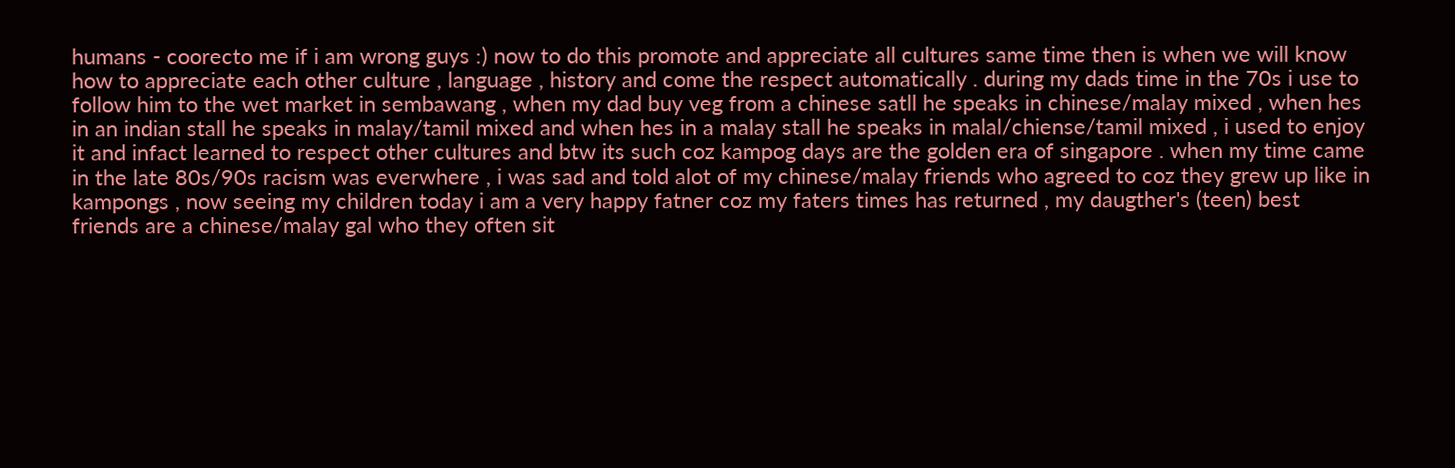humans - coorecto me if i am wrong guys :) now to do this promote and appreciate all cultures same time then is when we will know how to appreciate each other culture , language , history and come the respect automatically . during my dads time in the 70s i use to follow him to the wet market in sembawang , when my dad buy veg from a chinese satll he speaks in chinese/malay mixed , when hes in an indian stall he speaks in malay/tamil mixed and when hes in a malay stall he speaks in malal/chiense/tamil mixed , i used to enjoy it and infact learned to respect other cultures and btw its such coz kampog days are the golden era of singapore . when my time came in the late 80s/90s racism was everwhere , i was sad and told alot of my chinese/malay friends who agreed to coz they grew up like in kampongs , now seeing my children today i am a very happy fatner coz my faters times has returned , my daugther's (teen) best friends are a chinese/malay gal who they often sit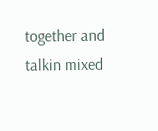together and talkin mixed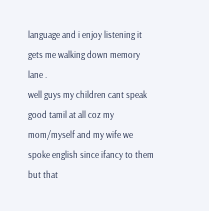language and i enjoy listening it gets me walking down memory lane .
well guys my children cant speak good tamil at all coz my mom/myself and my wife we spoke english since ifancy to them but that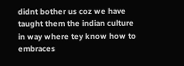didnt bother us coz we have taught them the indian culture in way where tey know how to embraces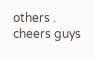others . cheers guys